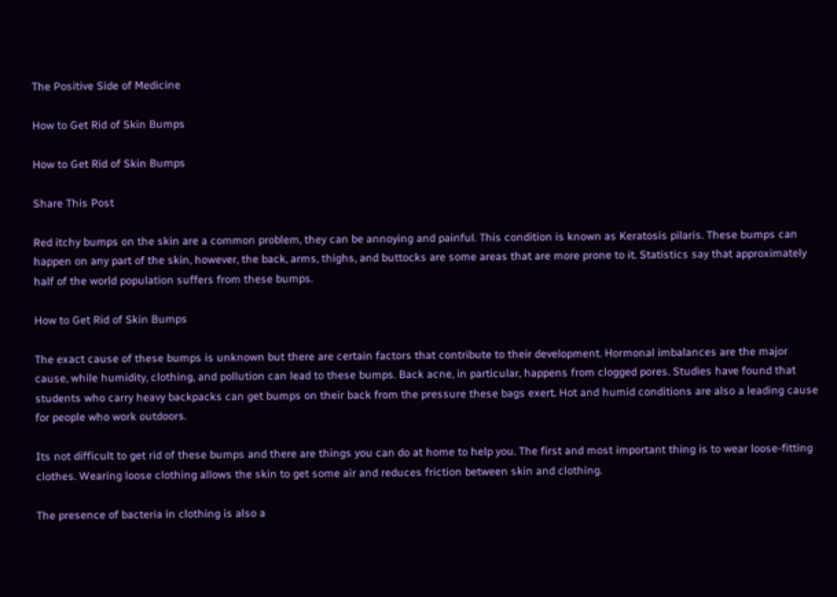The Positive Side of Medicine

How to Get Rid of Skin Bumps

How to Get Rid of Skin Bumps

Share This Post

Red itchy bumps on the skin are a common problem, they can be annoying and painful. This condition is known as Keratosis pilaris. These bumps can happen on any part of the skin, however, the back, arms, thighs, and buttocks are some areas that are more prone to it. Statistics say that approximately half of the world population suffers from these bumps.

How to Get Rid of Skin Bumps

The exact cause of these bumps is unknown but there are certain factors that contribute to their development. Hormonal imbalances are the major cause, while humidity, clothing, and pollution can lead to these bumps. Back acne, in particular, happens from clogged pores. Studies have found that students who carry heavy backpacks can get bumps on their back from the pressure these bags exert. Hot and humid conditions are also a leading cause for people who work outdoors.

Its not difficult to get rid of these bumps and there are things you can do at home to help you. The first and most important thing is to wear loose-fitting clothes. Wearing loose clothing allows the skin to get some air and reduces friction between skin and clothing.

The presence of bacteria in clothing is also a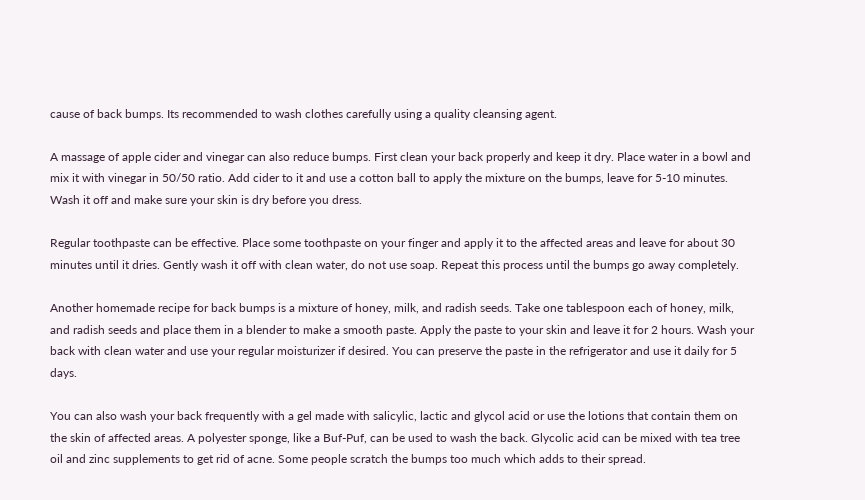cause of back bumps. Its recommended to wash clothes carefully using a quality cleansing agent.

A massage of apple cider and vinegar can also reduce bumps. First clean your back properly and keep it dry. Place water in a bowl and mix it with vinegar in 50/50 ratio. Add cider to it and use a cotton ball to apply the mixture on the bumps, leave for 5-10 minutes. Wash it off and make sure your skin is dry before you dress.

Regular toothpaste can be effective. Place some toothpaste on your finger and apply it to the affected areas and leave for about 30 minutes until it dries. Gently wash it off with clean water, do not use soap. Repeat this process until the bumps go away completely.

Another homemade recipe for back bumps is a mixture of honey, milk, and radish seeds. Take one tablespoon each of honey, milk, and radish seeds and place them in a blender to make a smooth paste. Apply the paste to your skin and leave it for 2 hours. Wash your back with clean water and use your regular moisturizer if desired. You can preserve the paste in the refrigerator and use it daily for 5 days.

You can also wash your back frequently with a gel made with salicylic, lactic and glycol acid or use the lotions that contain them on the skin of affected areas. A polyester sponge, like a Buf-Puf, can be used to wash the back. Glycolic acid can be mixed with tea tree oil and zinc supplements to get rid of acne. Some people scratch the bumps too much which adds to their spread.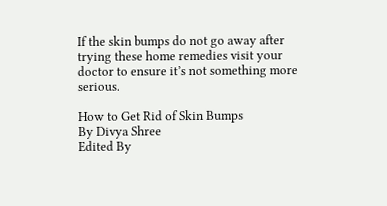If the skin bumps do not go away after trying these home remedies visit your doctor to ensure it’s not something more serious.

How to Get Rid of Skin Bumps
By Divya Shree
Edited By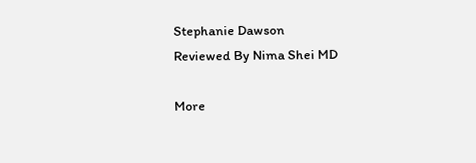Stephanie Dawson
Reviewed By Nima Shei MD

More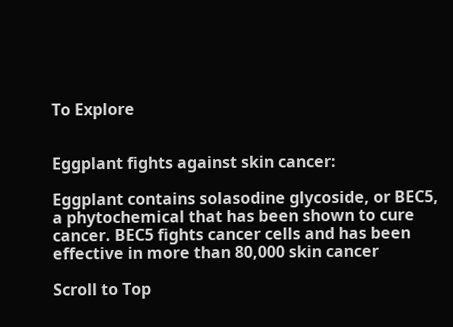To Explore


Eggplant fights against skin cancer:

Eggplant contains solasodine glycoside, or BEC5, a phytochemical that has been shown to cure cancer. BEC5 fights cancer cells and has been effective in more than 80,000 skin cancer

Scroll to Top